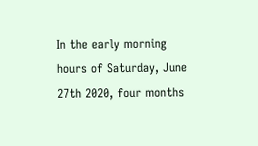In the early morning hours of Saturday, June 27th 2020, four months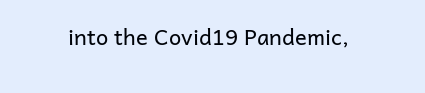into the Covid19 Pandemic,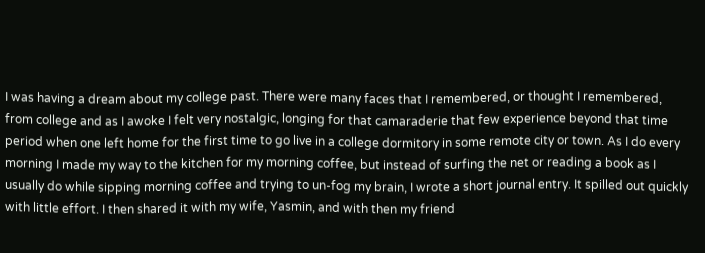I was having a dream about my college past. There were many faces that I remembered, or thought I remembered, from college and as I awoke I felt very nostalgic, longing for that camaraderie that few experience beyond that time period when one left home for the first time to go live in a college dormitory in some remote city or town. As I do every morning I made my way to the kitchen for my morning coffee, but instead of surfing the net or reading a book as I usually do while sipping morning coffee and trying to un-fog my brain, I wrote a short journal entry. It spilled out quickly with little effort. I then shared it with my wife, Yasmin, and with then my friend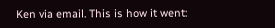Ken via email. This is how it went: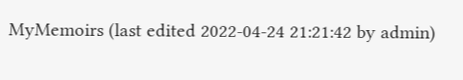MyMemoirs (last edited 2022-04-24 21:21:42 by admin)